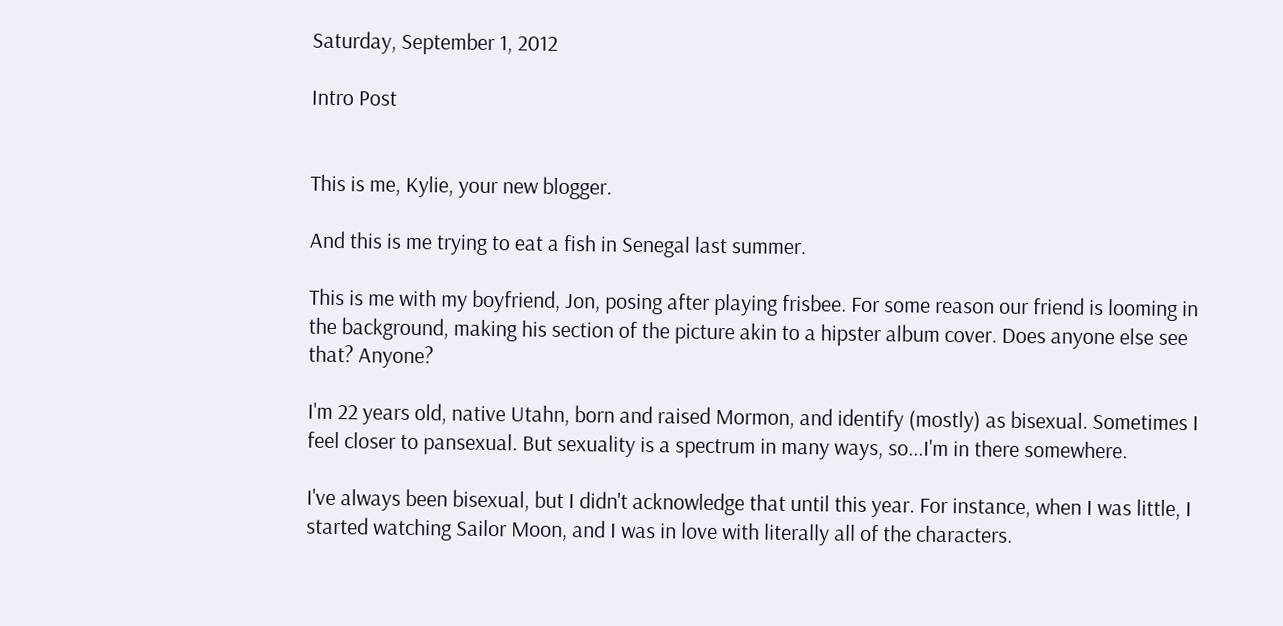Saturday, September 1, 2012

Intro Post


This is me, Kylie, your new blogger.

And this is me trying to eat a fish in Senegal last summer.

This is me with my boyfriend, Jon, posing after playing frisbee. For some reason our friend is looming in the background, making his section of the picture akin to a hipster album cover. Does anyone else see that? Anyone?

I'm 22 years old, native Utahn, born and raised Mormon, and identify (mostly) as bisexual. Sometimes I feel closer to pansexual. But sexuality is a spectrum in many ways, so...I'm in there somewhere.

I've always been bisexual, but I didn't acknowledge that until this year. For instance, when I was little, I started watching Sailor Moon, and I was in love with literally all of the characters.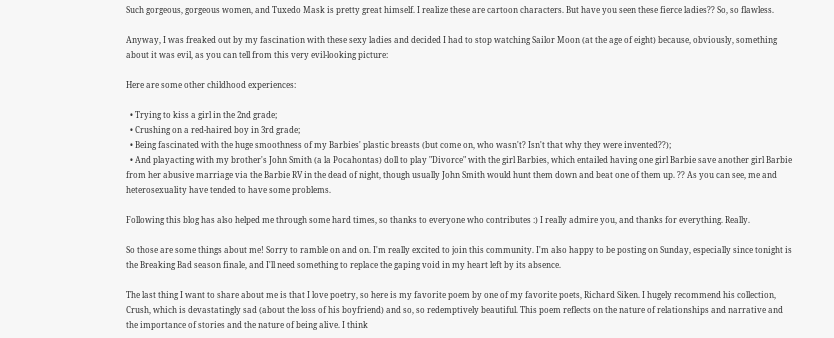Such gorgeous, gorgeous women, and Tuxedo Mask is pretty great himself. I realize these are cartoon characters. But have you seen these fierce ladies?? So, so flawless.

Anyway, I was freaked out by my fascination with these sexy ladies and decided I had to stop watching Sailor Moon (at the age of eight) because, obviously, something about it was evil, as you can tell from this very evil-looking picture:

Here are some other childhood experiences:

  • Trying to kiss a girl in the 2nd grade;
  • Crushing on a red-haired boy in 3rd grade;
  • Being fascinated with the huge smoothness of my Barbies' plastic breasts (but come on, who wasn't? Isn't that why they were invented??);
  • And playacting with my brother's John Smith (a la Pocahontas) doll to play "Divorce" with the girl Barbies, which entailed having one girl Barbie save another girl Barbie from her abusive marriage via the Barbie RV in the dead of night, though usually John Smith would hunt them down and beat one of them up. ?? As you can see, me and heterosexuality have tended to have some problems.

Following this blog has also helped me through some hard times, so thanks to everyone who contributes :) I really admire you, and thanks for everything. Really.

So those are some things about me! Sorry to ramble on and on. I'm really excited to join this community. I'm also happy to be posting on Sunday, especially since tonight is the Breaking Bad season finale, and I'll need something to replace the gaping void in my heart left by its absence.

The last thing I want to share about me is that I love poetry, so here is my favorite poem by one of my favorite poets, Richard Siken. I hugely recommend his collection, Crush, which is devastatingly sad (about the loss of his boyfriend) and so, so redemptively beautiful. This poem reflects on the nature of relationships and narrative and the importance of stories and the nature of being alive. I think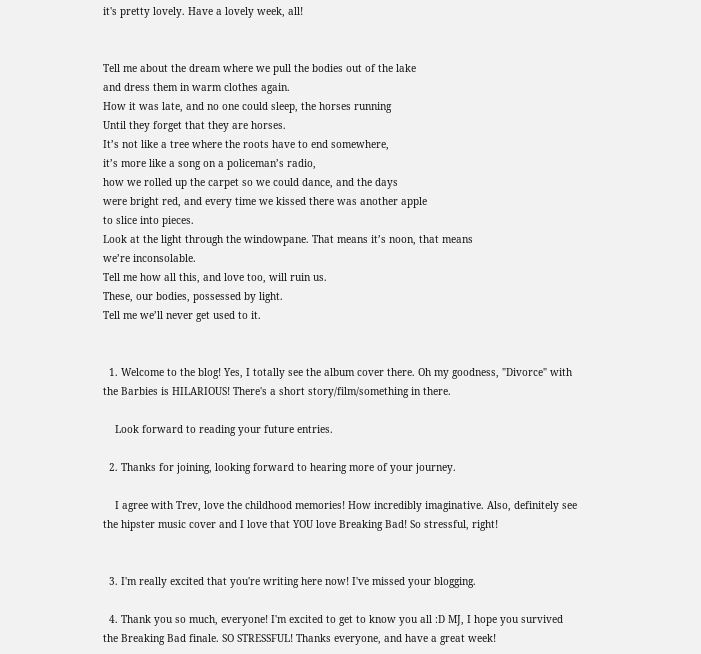it's pretty lovely. Have a lovely week, all!


Tell me about the dream where we pull the bodies out of the lake
and dress them in warm clothes again.
How it was late, and no one could sleep, the horses running
Until they forget that they are horses.
It’s not like a tree where the roots have to end somewhere,
it’s more like a song on a policeman’s radio,
how we rolled up the carpet so we could dance, and the days
were bright red, and every time we kissed there was another apple
to slice into pieces.
Look at the light through the windowpane. That means it’s noon, that means
we’re inconsolable.
Tell me how all this, and love too, will ruin us.
These, our bodies, possessed by light.
Tell me we’ll never get used to it.


  1. Welcome to the blog! Yes, I totally see the album cover there. Oh my goodness, "Divorce" with the Barbies is HILARIOUS! There's a short story/film/something in there.

    Look forward to reading your future entries.

  2. Thanks for joining, looking forward to hearing more of your journey.

    I agree with Trev, love the childhood memories! How incredibly imaginative. Also, definitely see the hipster music cover and I love that YOU love Breaking Bad! So stressful, right!


  3. I'm really excited that you're writing here now! I've missed your blogging.

  4. Thank you so much, everyone! I'm excited to get to know you all :D MJ, I hope you survived the Breaking Bad finale. SO STRESSFUL! Thanks everyone, and have a great week!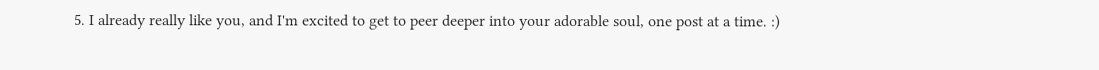5. I already really like you, and I'm excited to get to peer deeper into your adorable soul, one post at a time. :)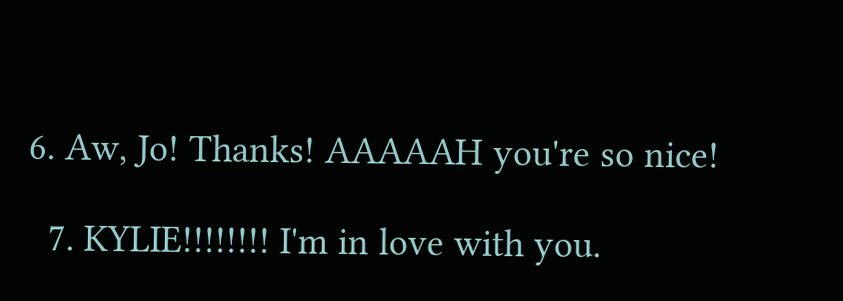6. Aw, Jo! Thanks! AAAAAH you're so nice!

  7. KYLIE!!!!!!!! I'm in love with you.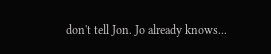don't tell Jon. Jo already knows...